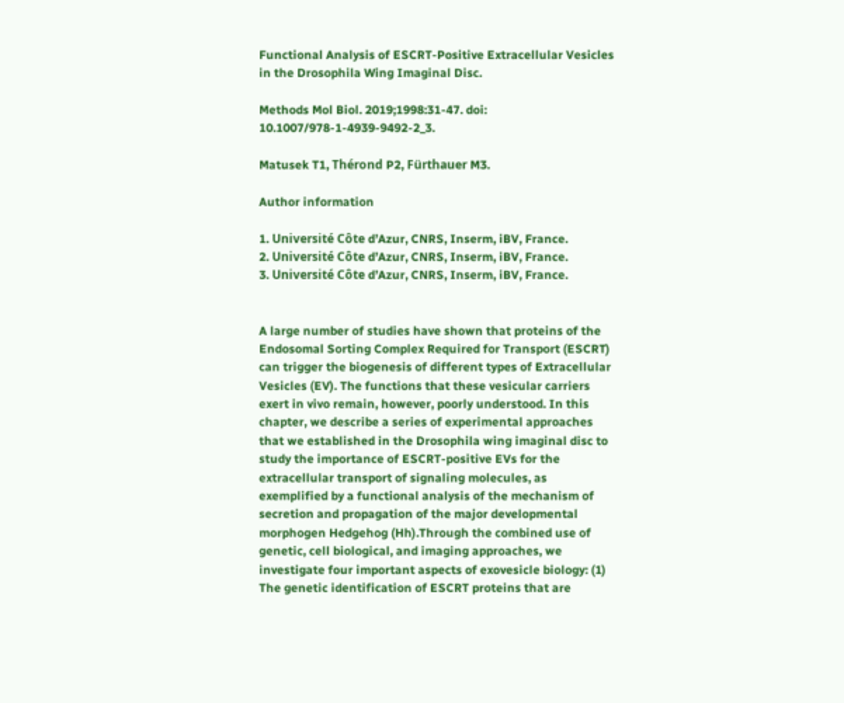Functional Analysis of ESCRT-Positive Extracellular Vesicles in the Drosophila Wing Imaginal Disc.

Methods Mol Biol. 2019;1998:31-47. doi: 10.1007/978-1-4939-9492-2_3.

Matusek T1, Thérond P2, Fürthauer M3.

Author information

1. Université Côte d’Azur, CNRS, Inserm, iBV, France.
2. Université Côte d’Azur, CNRS, Inserm, iBV, France.
3. Université Côte d’Azur, CNRS, Inserm, iBV, France.


A large number of studies have shown that proteins of the Endosomal Sorting Complex Required for Transport (ESCRT) can trigger the biogenesis of different types of Extracellular Vesicles (EV). The functions that these vesicular carriers exert in vivo remain, however, poorly understood. In this chapter, we describe a series of experimental approaches that we established in the Drosophila wing imaginal disc to study the importance of ESCRT-positive EVs for the extracellular transport of signaling molecules, as exemplified by a functional analysis of the mechanism of secretion and propagation of the major developmental morphogen Hedgehog (Hh).Through the combined use of genetic, cell biological, and imaging approaches, we investigate four important aspects of exovesicle biology: (1) The genetic identification of ESCRT proteins that are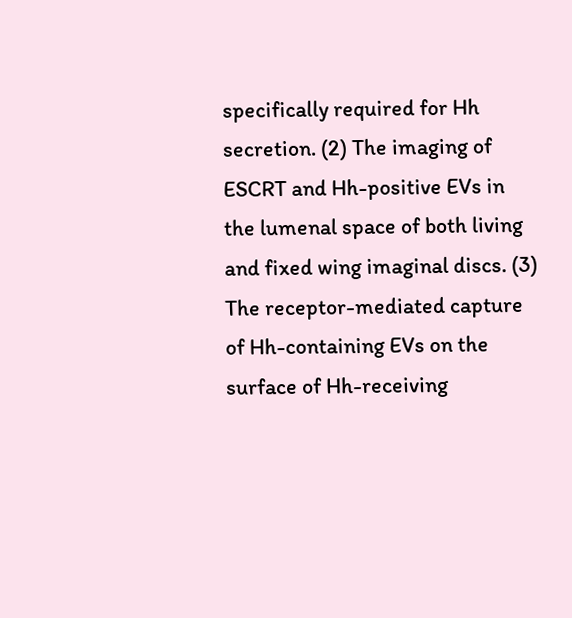specifically required for Hh secretion. (2) The imaging of ESCRT and Hh-positive EVs in the lumenal space of both living and fixed wing imaginal discs. (3) The receptor-mediated capture of Hh-containing EVs on the surface of Hh-receiving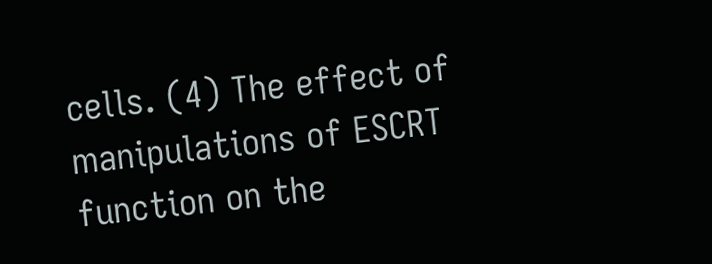cells. (4) The effect of manipulations of ESCRT function on the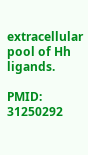extracellular pool of Hh ligands.

PMID: 31250292